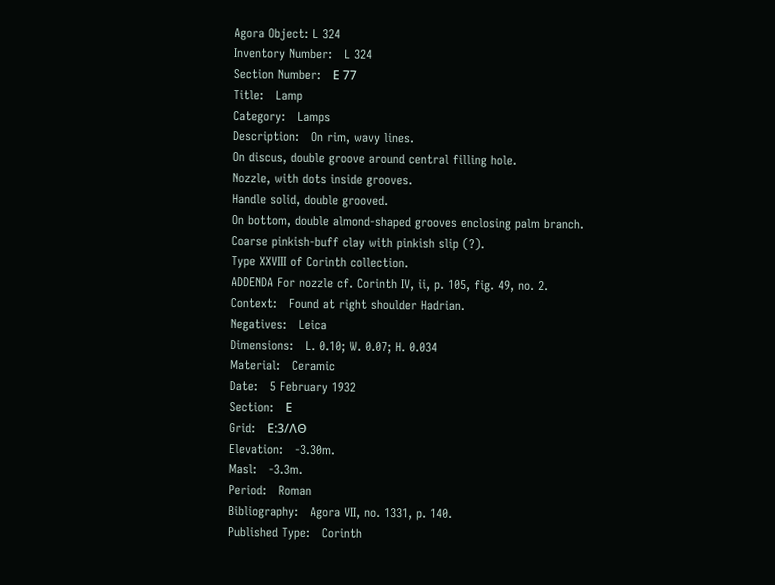Agora Object: L 324
Inventory Number:   L 324
Section Number:   Ε 77
Title:   Lamp
Category:   Lamps
Description:   On rim, wavy lines.
On discus, double groove around central filling hole.
Nozzle, with dots inside grooves.
Handle solid, double grooved.
On bottom, double almond-shaped grooves enclosing palm branch.
Coarse pinkish-buff clay with pinkish slip (?).
Type XXVIII of Corinth collection.
ADDENDA For nozzle cf. Corinth IV, ii, p. 105, fig. 49, no. 2.
Context:   Found at right shoulder Hadrian.
Negatives:   Leica
Dimensions:   L. 0.10; W. 0.07; H. 0.034
Material:   Ceramic
Date:   5 February 1932
Section:   Ε
Grid:   Ε:3/ΛΘ
Elevation:   -3.30m.
Masl:   -3.3m.
Period:   Roman
Bibliography:   Agora VII, no. 1331, p. 140.
Published Type:   Corinth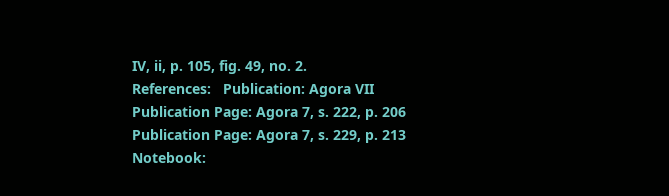IV, ii, p. 105, fig. 49, no. 2.
References:   Publication: Agora VII
Publication Page: Agora 7, s. 222, p. 206
Publication Page: Agora 7, s. 229, p. 213
Notebook: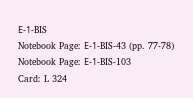Ε-1-BIS
Notebook Page: Ε-1-BIS-43 (pp. 77-78)
Notebook Page: Ε-1-BIS-103
Card: L 324